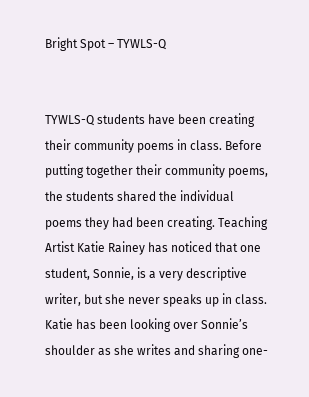Bright Spot – TYWLS-Q


TYWLS-Q students have been creating their community poems in class. Before putting together their community poems, the students shared the individual poems they had been creating. Teaching Artist Katie Rainey has noticed that one student, Sonnie, is a very descriptive writer, but she never speaks up in class. Katie has been looking over Sonnie’s shoulder as she writes and sharing one-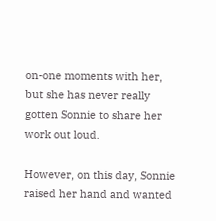on-one moments with her, but she has never really gotten Sonnie to share her work out loud.

However, on this day, Sonnie raised her hand and wanted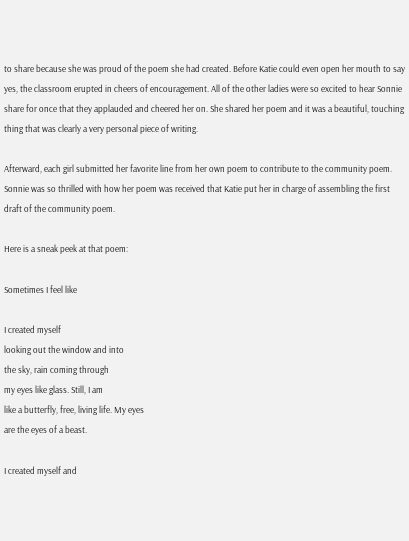to share because she was proud of the poem she had created. Before Katie could even open her mouth to say yes, the classroom erupted in cheers of encouragement. All of the other ladies were so excited to hear Sonnie share for once that they applauded and cheered her on. She shared her poem and it was a beautiful, touching thing that was clearly a very personal piece of writing.

Afterward, each girl submitted her favorite line from her own poem to contribute to the community poem. Sonnie was so thrilled with how her poem was received that Katie put her in charge of assembling the first draft of the community poem.

Here is a sneak peek at that poem:

Sometimes I feel like

I created myself
looking out the window and into
the sky, rain coming through
my eyes like glass. Still, I am
like a butterfly, free, living life. My eyes
are the eyes of a beast.

I created myself and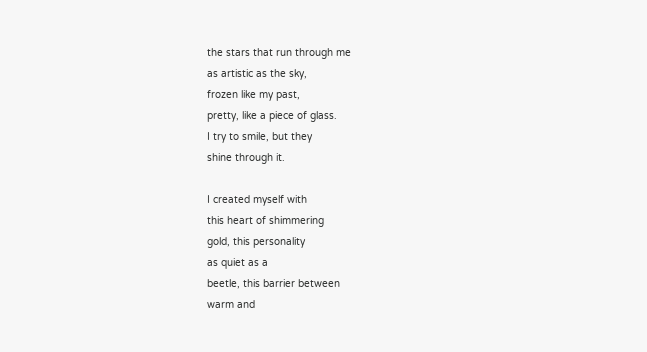the stars that run through me
as artistic as the sky,
frozen like my past,
pretty, like a piece of glass.
I try to smile, but they
shine through it.

I created myself with
this heart of shimmering
gold, this personality
as quiet as a
beetle, this barrier between
warm and